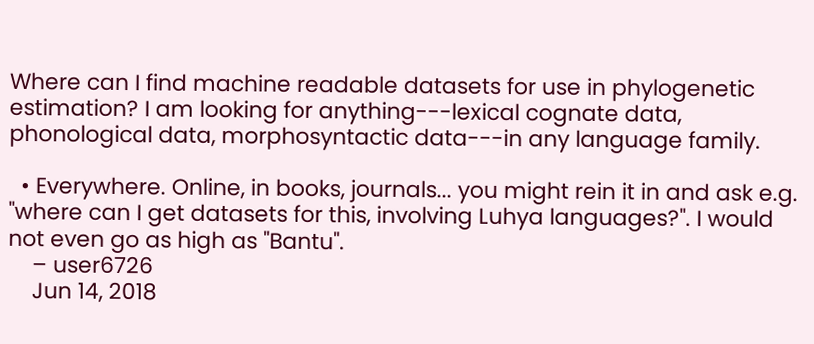Where can I find machine readable datasets for use in phylogenetic estimation? I am looking for anything---lexical cognate data, phonological data, morphosyntactic data---in any language family.

  • Everywhere. Online, in books, journals... you might rein it in and ask e.g. "where can I get datasets for this, involving Luhya languages?". I would not even go as high as "Bantu".
    – user6726
    Jun 14, 2018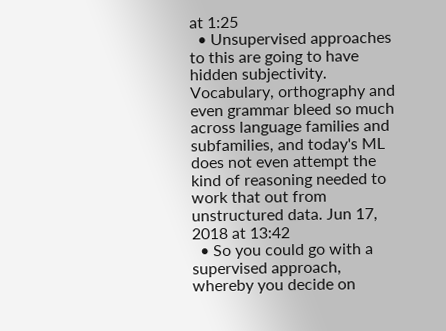at 1:25
  • Unsupervised approaches to this are going to have hidden subjectivity. Vocabulary, orthography and even grammar bleed so much across language families and subfamilies, and today's ML does not even attempt the kind of reasoning needed to work that out from unstructured data. Jun 17, 2018 at 13:42
  • So you could go with a supervised approach, whereby you decide on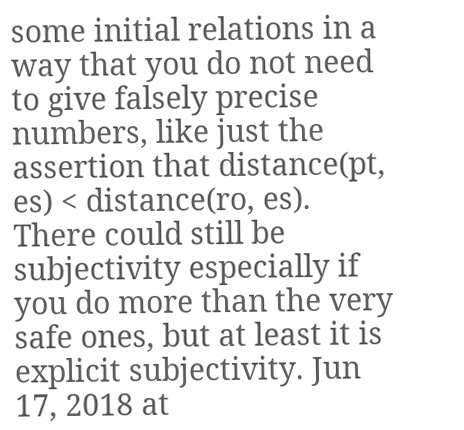some initial relations in a way that you do not need to give falsely precise numbers, like just the assertion that distance(pt, es) < distance(ro, es). There could still be subjectivity especially if you do more than the very safe ones, but at least it is explicit subjectivity. Jun 17, 2018 at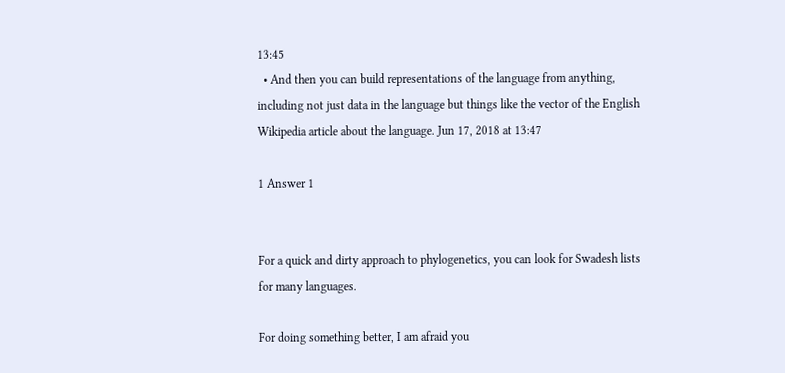13:45
  • And then you can build representations of the language from anything, including not just data in the language but things like the vector of the English Wikipedia article about the language. Jun 17, 2018 at 13:47

1 Answer 1


For a quick and dirty approach to phylogenetics, you can look for Swadesh lists for many languages.

For doing something better, I am afraid you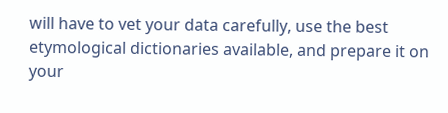will have to vet your data carefully, use the best etymological dictionaries available, and prepare it on your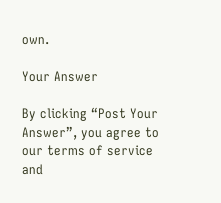own.

Your Answer

By clicking “Post Your Answer”, you agree to our terms of service and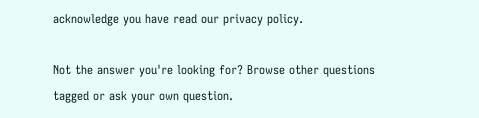acknowledge you have read our privacy policy.

Not the answer you're looking for? Browse other questions tagged or ask your own question.